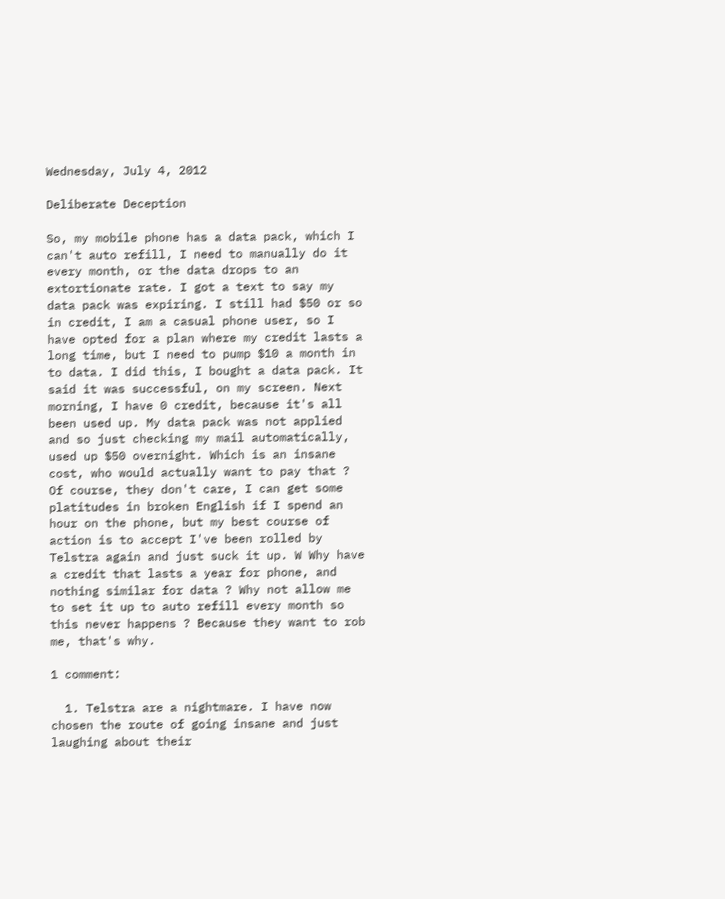Wednesday, July 4, 2012

Deliberate Deception

So, my mobile phone has a data pack, which I can't auto refill, I need to manually do it every month, or the data drops to an extortionate rate. I got a text to say my data pack was expiring. I still had $50 or so in credit, I am a casual phone user, so I have opted for a plan where my credit lasts a long time, but I need to pump $10 a month in to data. I did this, I bought a data pack. It said it was successful, on my screen. Next morning, I have 0 credit, because it's all been used up. My data pack was not applied and so just checking my mail automatically, used up $50 overnight. Which is an insane cost, who would actually want to pay that ? Of course, they don't care, I can get some platitudes in broken English if I spend an hour on the phone, but my best course of action is to accept I've been rolled by Telstra again and just suck it up. W Why have a credit that lasts a year for phone, and nothing similar for data ? Why not allow me to set it up to auto refill every month so this never happens ? Because they want to rob me, that's why.

1 comment:

  1. Telstra are a nightmare. I have now chosen the route of going insane and just laughing about their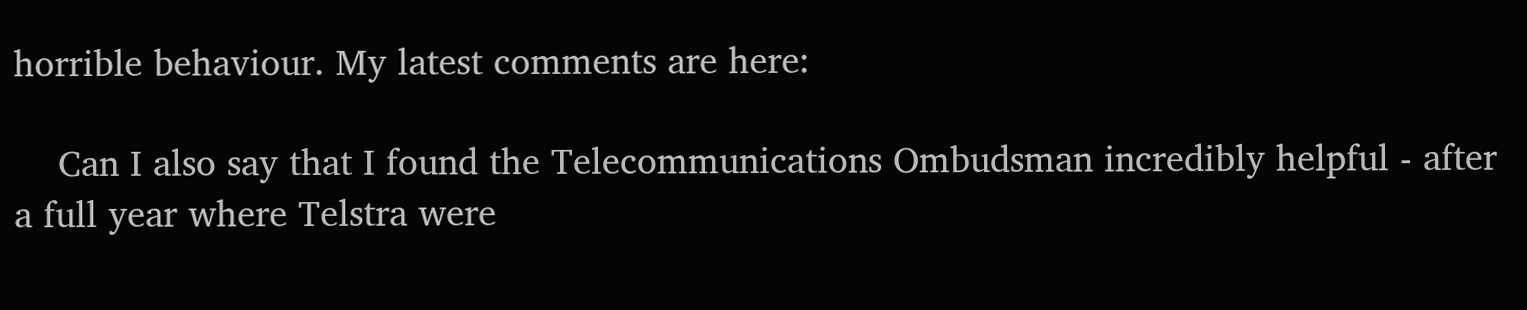horrible behaviour. My latest comments are here:

    Can I also say that I found the Telecommunications Ombudsman incredibly helpful - after a full year where Telstra were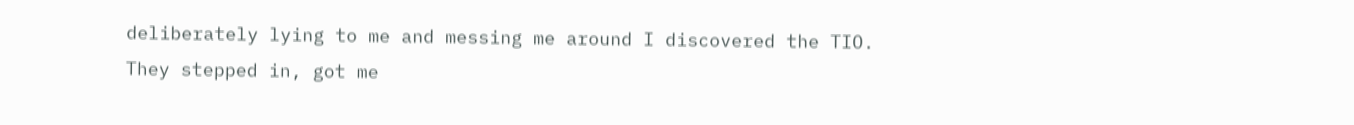deliberately lying to me and messing me around I discovered the TIO. They stepped in, got me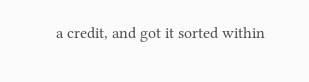a credit, and got it sorted within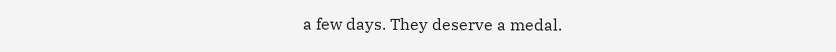a few days. They deserve a medal.